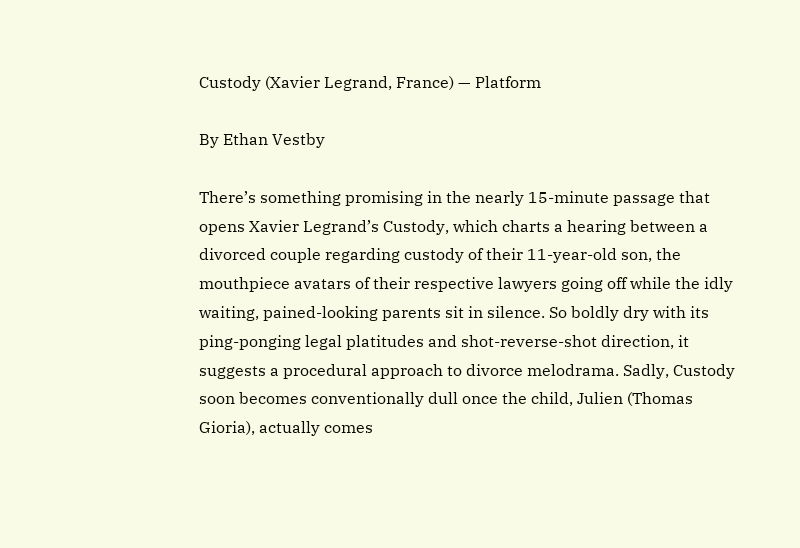Custody (Xavier Legrand, France) — Platform

By Ethan Vestby

There’s something promising in the nearly 15-minute passage that opens Xavier Legrand’s Custody, which charts a hearing between a divorced couple regarding custody of their 11-year-old son, the mouthpiece avatars of their respective lawyers going off while the idly waiting, pained-looking parents sit in silence. So boldly dry with its ping-ponging legal platitudes and shot-reverse-shot direction, it suggests a procedural approach to divorce melodrama. Sadly, Custody soon becomes conventionally dull once the child, Julien (Thomas Gioria), actually comes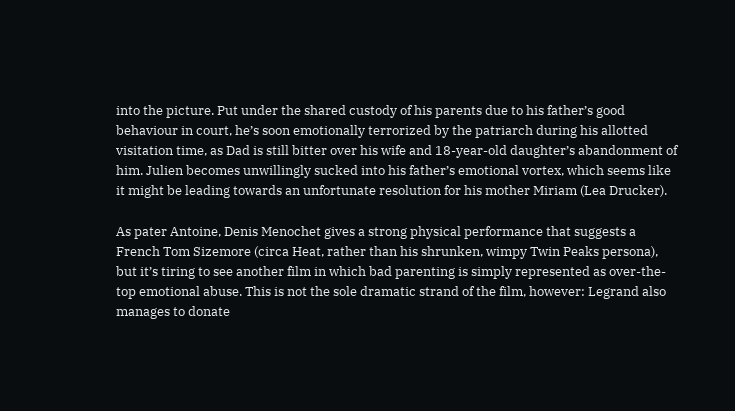into the picture. Put under the shared custody of his parents due to his father’s good behaviour in court, he’s soon emotionally terrorized by the patriarch during his allotted visitation time, as Dad is still bitter over his wife and 18-year-old daughter’s abandonment of him. Julien becomes unwillingly sucked into his father’s emotional vortex, which seems like it might be leading towards an unfortunate resolution for his mother Miriam (Lea Drucker).

As pater Antoine, Denis Menochet gives a strong physical performance that suggests a French Tom Sizemore (circa Heat, rather than his shrunken, wimpy Twin Peaks persona), but it’s tiring to see another film in which bad parenting is simply represented as over-the-top emotional abuse. This is not the sole dramatic strand of the film, however: Legrand also manages to donate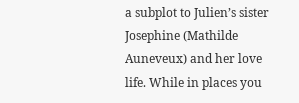a subplot to Julien’s sister Josephine (Mathilde Auneveux) and her love life. While in places you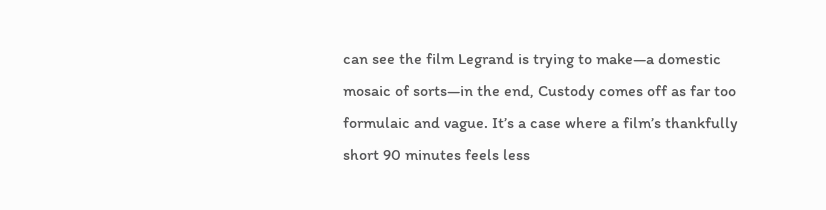can see the film Legrand is trying to make—a domestic mosaic of sorts—in the end, Custody comes off as far too formulaic and vague. It’s a case where a film’s thankfully short 90 minutes feels less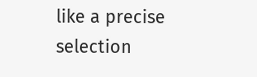like a precise selection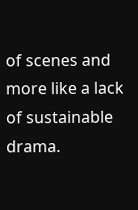of scenes and more like a lack of sustainable drama.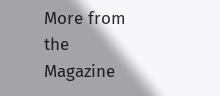More from the Magazine